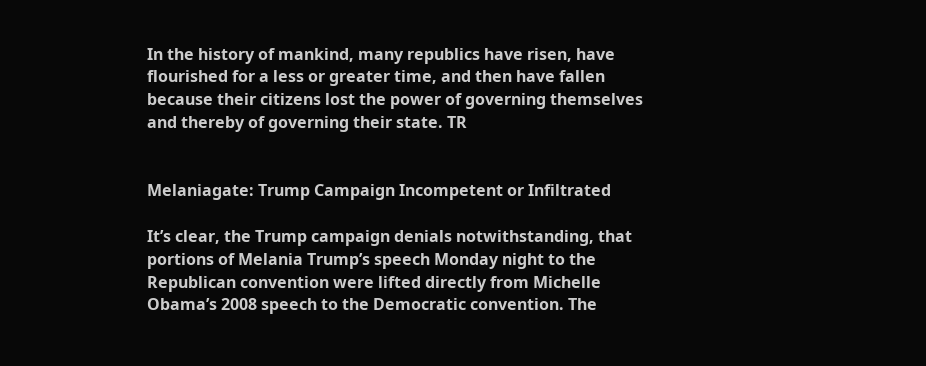In the history of mankind, many republics have risen, have flourished for a less or greater time, and then have fallen because their citizens lost the power of governing themselves and thereby of governing their state. TR


Melaniagate: Trump Campaign Incompetent or Infiltrated

It’s clear, the Trump campaign denials notwithstanding, that portions of Melania Trump’s speech Monday night to the Republican convention were lifted directly from Michelle Obama’s 2008 speech to the Democratic convention. The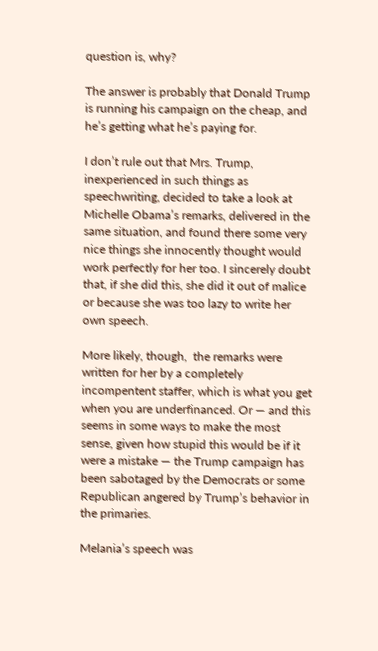question is, why?

The answer is probably that Donald Trump is running his campaign on the cheap, and he’s getting what he’s paying for.

I don’t rule out that Mrs. Trump, inexperienced in such things as speechwriting, decided to take a look at Michelle Obama’s remarks, delivered in the same situation, and found there some very nice things she innocently thought would work perfectly for her too. I sincerely doubt that, if she did this, she did it out of malice or because she was too lazy to write her own speech.

More likely, though,  the remarks were written for her by a completely incompentent staffer, which is what you get when you are underfinanced. Or — and this seems in some ways to make the most sense, given how stupid this would be if it were a mistake — the Trump campaign has been sabotaged by the Democrats or some Republican angered by Trump’s behavior in the primaries.

Melania’s speech was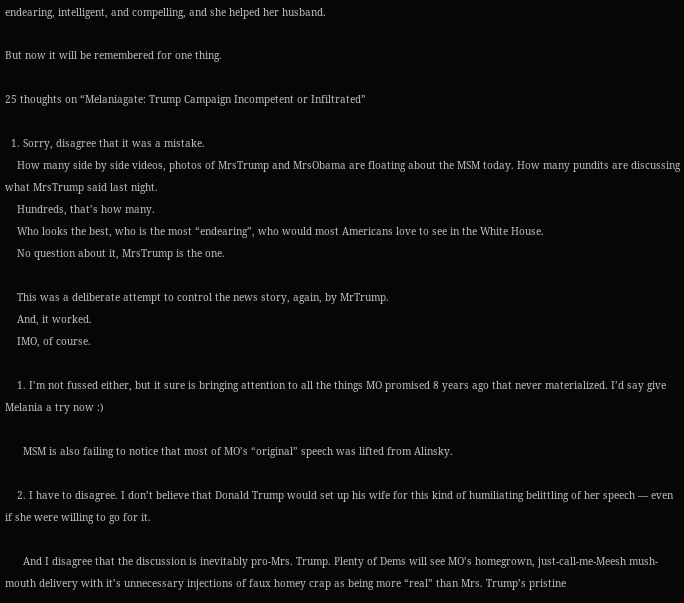endearing, intelligent, and compelling, and she helped her husband.

But now it will be remembered for one thing.

25 thoughts on “Melaniagate: Trump Campaign Incompetent or Infiltrated”

  1. Sorry, disagree that it was a mistake.
    How many side by side videos, photos of MrsTrump and MrsObama are floating about the MSM today. How many pundits are discussing what MrsTrump said last night.
    Hundreds, that’s how many.
    Who looks the best, who is the most “endearing”, who would most Americans love to see in the White House.
    No question about it, MrsTrump is the one.

    This was a deliberate attempt to control the news story, again, by MrTrump.
    And, it worked.
    IMO, of course.

    1. I’m not fussed either, but it sure is bringing attention to all the things MO promised 8 years ago that never materialized. I’d say give Melania a try now :)

      MSM is also failing to notice that most of MO’s “original” speech was lifted from Alinsky.

    2. I have to disagree. I don’t believe that Donald Trump would set up his wife for this kind of humiliating belittling of her speech — even if she were willing to go for it.

      And I disagree that the discussion is inevitably pro-Mrs. Trump. Plenty of Dems will see MO’s homegrown, just-call-me-Meesh mush-mouth delivery with it’s unnecessary injections of faux homey crap as being more “real” than Mrs. Trump’s pristine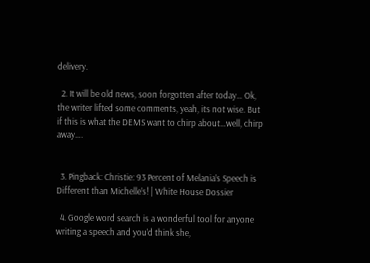delivery.

  2. It will be old news, soon forgotten after today… Ok, the writer lifted some comments, yeah, its not wise. But if this is what the DEMS want to chirp about…well, chirp away….


  3. Pingback: Christie: 93 Percent of Melania’s Speech is Different than Michelle’s! | White House Dossier

  4. Google word search is a wonderful tool for anyone writing a speech and you’d think she,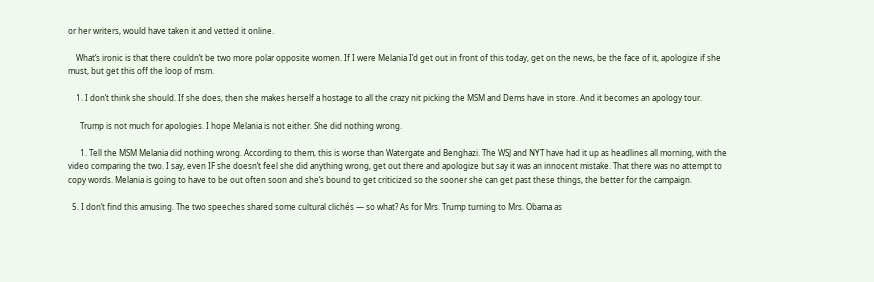or her writers, would have taken it and vetted it online.

    What’s ironic is that there couldn’t be two more polar opposite women. If I were Melania I’d get out in front of this today, get on the news, be the face of it, apologize if she must, but get this off the loop of msm.

    1. I don’t think she should. If she does, then she makes herself a hostage to all the crazy nit picking the MSM and Dems have in store. And it becomes an apology tour.

      Trump is not much for apologies. I hope Melania is not either. She did nothing wrong.

      1. Tell the MSM Melania did nothing wrong. According to them, this is worse than Watergate and Benghazi. The WSJ and NYT have had it up as headlines all morning, with the video comparing the two. I say, even IF she doesn’t feel she did anything wrong, get out there and apologize but say it was an innocent mistake. That there was no attempt to copy words. Melania is going to have to be out often soon and she’s bound to get criticized so the sooner she can get past these things, the better for the campaign.

  5. I don’t find this amusing. The two speeches shared some cultural clichés — so what? As for Mrs. Trump turning to Mrs. Obama as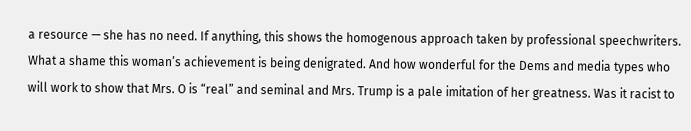a resource — she has no need. If anything, this shows the homogenous approach taken by professional speechwriters. What a shame this woman’s achievement is being denigrated. And how wonderful for the Dems and media types who will work to show that Mrs. O is “real” and seminal and Mrs. Trump is a pale imitation of her greatness. Was it racist to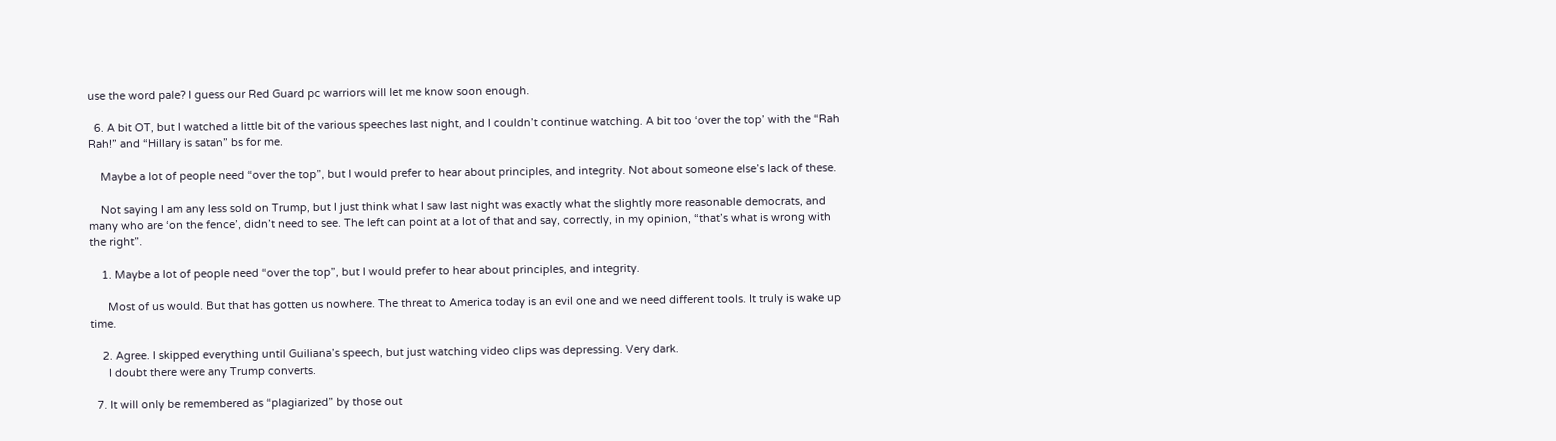use the word pale? I guess our Red Guard pc warriors will let me know soon enough.

  6. A bit OT, but I watched a little bit of the various speeches last night, and I couldn’t continue watching. A bit too ‘over the top’ with the “Rah Rah!” and “Hillary is satan” bs for me.

    Maybe a lot of people need “over the top”, but I would prefer to hear about principles, and integrity. Not about someone else’s lack of these.

    Not saying I am any less sold on Trump, but I just think what I saw last night was exactly what the slightly more reasonable democrats, and many who are ‘on the fence’, didn’t need to see. The left can point at a lot of that and say, correctly, in my opinion, “that’s what is wrong with the right”.

    1. Maybe a lot of people need “over the top”, but I would prefer to hear about principles, and integrity.

      Most of us would. But that has gotten us nowhere. The threat to America today is an evil one and we need different tools. It truly is wake up time.

    2. Agree. I skipped everything until Guiliana’s speech, but just watching video clips was depressing. Very dark.
      I doubt there were any Trump converts.

  7. It will only be remembered as “plagiarized” by those out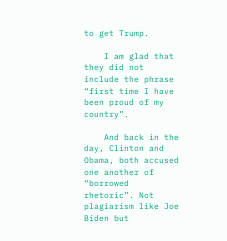to get Trump.

    I am glad that they did not include the phrase “first time I have been proud of my country”.

    And back in the day, Clinton and Obama, both accused one another of “borrowed rhetoric”. Not plagiarism like Joe Biden but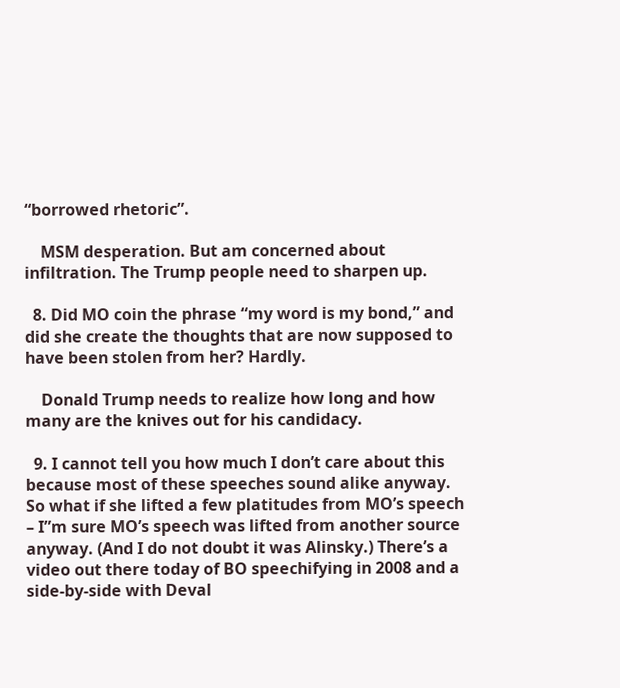“borrowed rhetoric”.

    MSM desperation. But am concerned about infiltration. The Trump people need to sharpen up.

  8. Did MO coin the phrase “my word is my bond,” and did she create the thoughts that are now supposed to have been stolen from her? Hardly.

    Donald Trump needs to realize how long and how many are the knives out for his candidacy.

  9. I cannot tell you how much I don’t care about this because most of these speeches sound alike anyway. So what if she lifted a few platitudes from MO’s speech – I”m sure MO’s speech was lifted from another source anyway. (And I do not doubt it was Alinsky.) There’s a video out there today of BO speechifying in 2008 and a side-by-side with Deval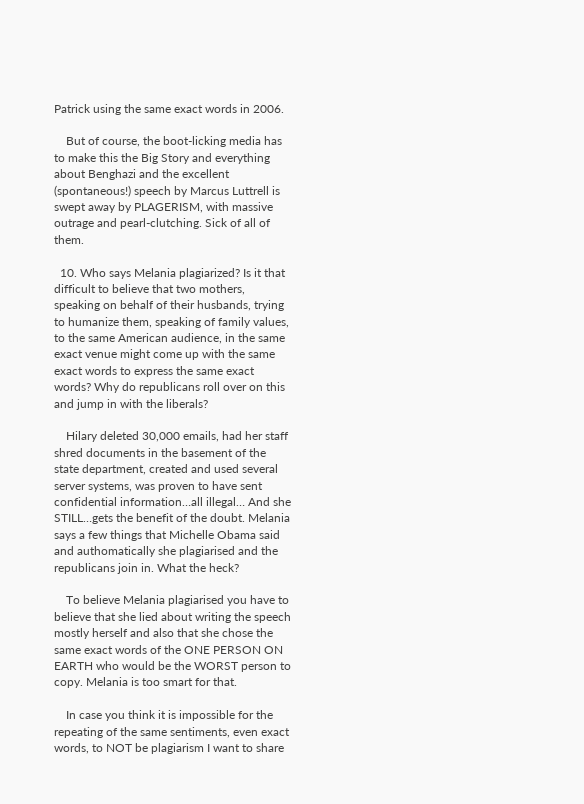Patrick using the same exact words in 2006.

    But of course, the boot-licking media has to make this the Big Story and everything about Benghazi and the excellent (spontaneous!) speech by Marcus Luttrell is swept away by PLAGERISM, with massive outrage and pearl-clutching. Sick of all of them.

  10. Who says Melania plagiarized? Is it that difficult to believe that two mothers, speaking on behalf of their husbands, trying to humanize them, speaking of family values, to the same American audience, in the same exact venue might come up with the same exact words to express the same exact words? Why do republicans roll over on this and jump in with the liberals?

    Hilary deleted 30,000 emails, had her staff shred documents in the basement of the state department, created and used several server systems, was proven to have sent confidential information…all illegal… And she STILL…gets the benefit of the doubt. Melania says a few things that Michelle Obama said and authomatically she plagiarised and the republicans join in. What the heck?

    To believe Melania plagiarised you have to believe that she lied about writing the speech mostly herself and also that she chose the same exact words of the ONE PERSON ON EARTH who would be the WORST person to copy. Melania is too smart for that.

    In case you think it is impossible for the repeating of the same sentiments, even exact words, to NOT be plagiarism I want to share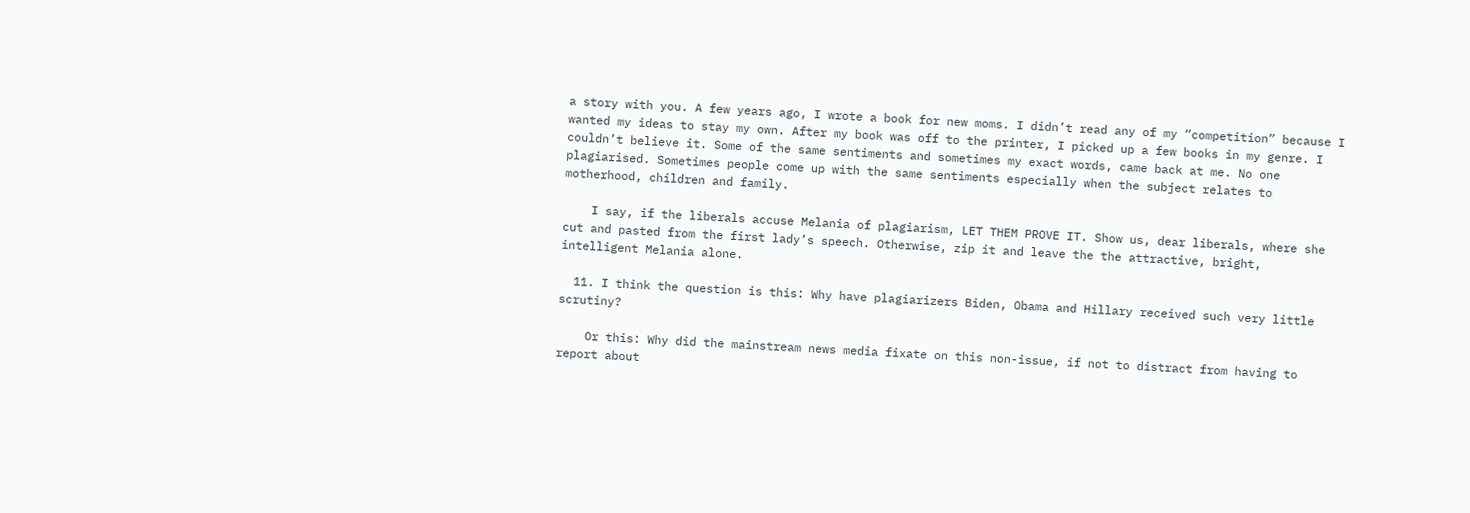a story with you. A few years ago, I wrote a book for new moms. I didn’t read any of my “competition” because I wanted my ideas to stay my own. After my book was off to the printer, I picked up a few books in my genre. I couldn’t believe it. Some of the same sentiments and sometimes my exact words, came back at me. No one plagiarised. Sometimes people come up with the same sentiments especially when the subject relates to motherhood, children and family.

    I say, if the liberals accuse Melania of plagiarism, LET THEM PROVE IT. Show us, dear liberals, where she cut and pasted from the first lady’s speech. Otherwise, zip it and leave the the attractive, bright, intelligent Melania alone.

  11. I think the question is this: Why have plagiarizers Biden, Obama and Hillary received such very little scrutiny?

    Or this: Why did the mainstream news media fixate on this non-issue, if not to distract from having to report about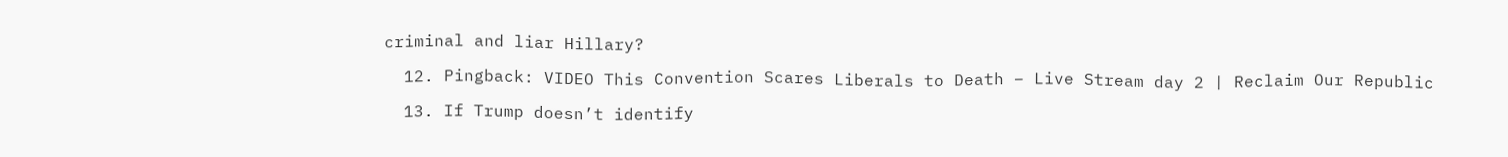criminal and liar Hillary?

  12. Pingback: VIDEO This Convention Scares Liberals to Death – Live Stream day 2 | Reclaim Our Republic

  13. If Trump doesn’t identify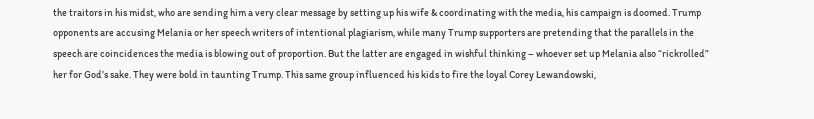the traitors in his midst, who are sending him a very clear message by setting up his wife & coordinating with the media, his campaign is doomed. Trump opponents are accusing Melania or her speech writers of intentional plagiarism, while many Trump supporters are pretending that the parallels in the speech are coincidences the media is blowing out of proportion. But the latter are engaged in wishful thinking – whoever set up Melania also “rickrolled” her for God’s sake. They were bold in taunting Trump. This same group influenced his kids to fire the loyal Corey Lewandowski,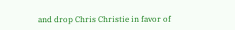and drop Chris Christie in favor of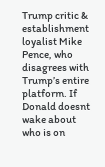Trump critic & establishment loyalist Mike Pence, who disagrees with Trump’s entire platform. If Donald doesnt wake about who is on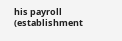his payroll (establishment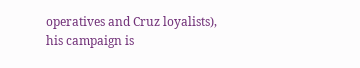operatives and Cruz loyalists), his campaign is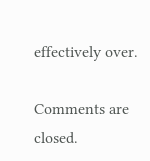effectively over.

Comments are closed.